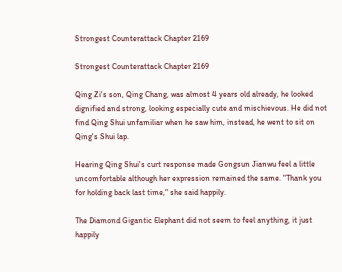Strongest Counterattack Chapter 2169

Strongest Counterattack Chapter 2169

Qing Zi's son, Qing Chang, was almost 4 years old already, he looked dignified and strong, looking especially cute and mischievous. He did not find Qing Shui unfamiliar when he saw him, instead, he went to sit on Qing's Shui lap.

Hearing Qing Shui's curt response made Gongsun Jianwu feel a little uncomfortable although her expression remained the same. "Thank you for holding back last time," she said happily.

The Diamond Gigantic Elephant did not seem to feel anything, it just happily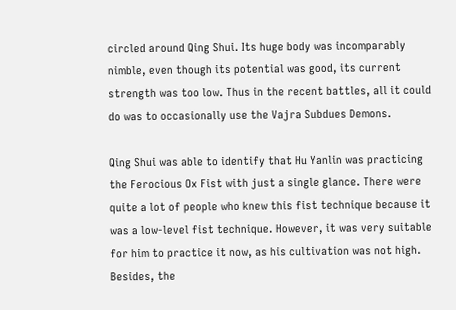circled around Qing Shui. Its huge body was incomparably nimble, even though its potential was good, its current strength was too low. Thus in the recent battles, all it could do was to occasionally use the Vajra Subdues Demons.

Qing Shui was able to identify that Hu Yanlin was practicing the Ferocious Ox Fist with just a single glance. There were quite a lot of people who knew this fist technique because it was a low-level fist technique. However, it was very suitable for him to practice it now, as his cultivation was not high. Besides, the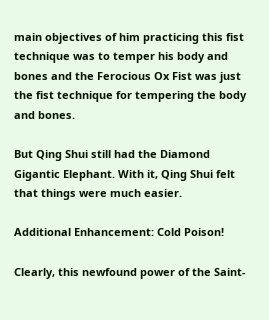main objectives of him practicing this fist technique was to temper his body and bones and the Ferocious Ox Fist was just the fist technique for tempering the body and bones.

But Qing Shui still had the Diamond Gigantic Elephant. With it, Qing Shui felt that things were much easier.

Additional Enhancement: Cold Poison!

Clearly, this newfound power of the Saint-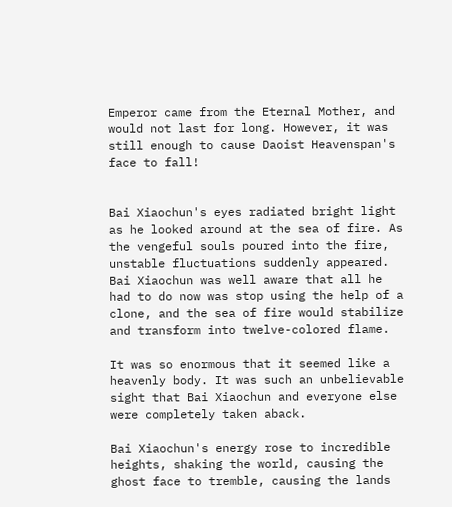Emperor came from the Eternal Mother, and would not last for long. However, it was still enough to cause Daoist Heavenspan's face to fall!


Bai Xiaochun's eyes radiated bright light as he looked around at the sea of fire. As the vengeful souls poured into the fire, unstable fluctuations suddenly appeared. Bai Xiaochun was well aware that all he had to do now was stop using the help of a clone, and the sea of fire would stabilize and transform into twelve-colored flame.

It was so enormous that it seemed like a heavenly body. It was such an unbelievable sight that Bai Xiaochun and everyone else were completely taken aback.

Bai Xiaochun's energy rose to incredible heights, shaking the world, causing the ghost face to tremble, causing the lands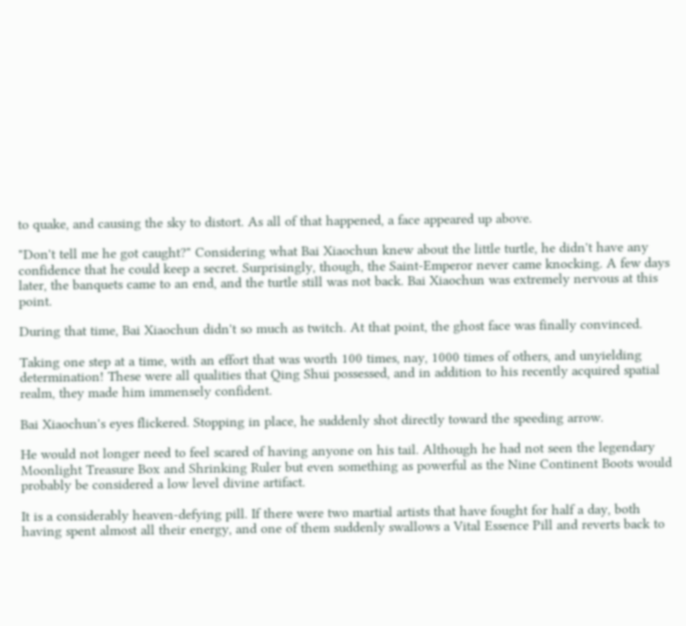to quake, and causing the sky to distort. As all of that happened, a face appeared up above.

"Don't tell me he got caught?" Considering what Bai Xiaochun knew about the little turtle, he didn't have any confidence that he could keep a secret. Surprisingly, though, the Saint-Emperor never came knocking. A few days later, the banquets came to an end, and the turtle still was not back. Bai Xiaochun was extremely nervous at this point.

During that time, Bai Xiaochun didn't so much as twitch. At that point, the ghost face was finally convinced.

Taking one step at a time, with an effort that was worth 100 times, nay, 1000 times of others, and unyielding determination! These were all qualities that Qing Shui possessed, and in addition to his recently acquired spatial realm, they made him immensely confident.

Bai Xiaochun's eyes flickered. Stopping in place, he suddenly shot directly toward the speeding arrow.

He would not longer need to feel scared of having anyone on his tail. Although he had not seen the legendary Moonlight Treasure Box and Shrinking Ruler but even something as powerful as the Nine Continent Boots would probably be considered a low level divine artifact.

It is a considerably heaven-defying pill. If there were two martial artists that have fought for half a day, both having spent almost all their energy, and one of them suddenly swallows a Vital Essence Pill and reverts back to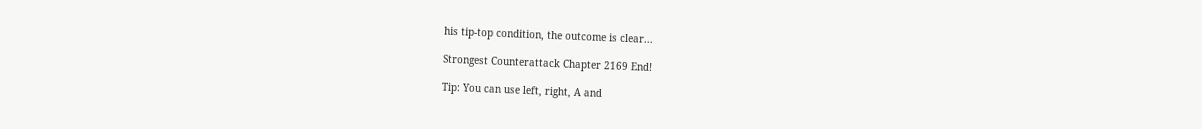his tip-top condition, the outcome is clear...

Strongest Counterattack Chapter 2169 End!

Tip: You can use left, right, A and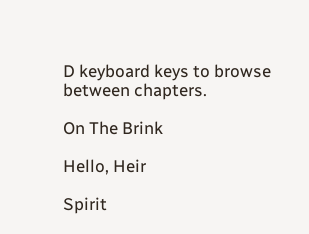D keyboard keys to browse between chapters.

On The Brink

Hello, Heir

Spirit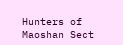Hunters of Maoshan Sect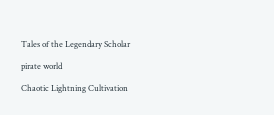Tales of the Legendary Scholar

pirate world

Chaotic Lightning Cultivation